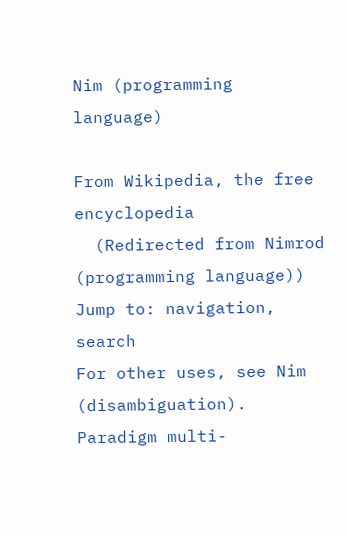Nim (programming language)

From Wikipedia, the free encyclopedia
  (Redirected from Nimrod (programming language))
Jump to: navigation, search
For other uses, see Nim (disambiguation).
Paradigm multi-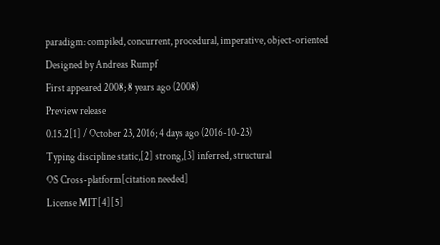paradigm: compiled, concurrent, procedural, imperative, object-oriented
Designed by Andreas Rumpf
First appeared 2008; 8 years ago (2008)
Preview release
0.15.2[1] / October 23, 2016; 4 days ago (2016-10-23)
Typing discipline static,[2] strong,[3] inferred, structural
OS Cross-platform[citation needed]
License MIT[4][5]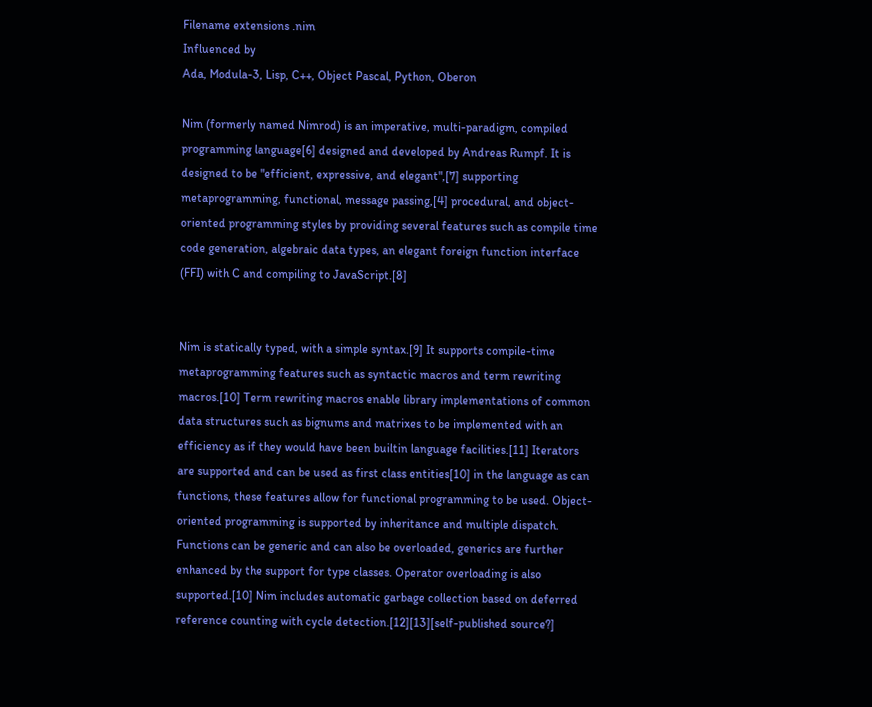Filename extensions .nim
Influenced by
Ada, Modula-3, Lisp, C++, Object Pascal, Python, Oberon

Nim (formerly named Nimrod) is an imperative, multi-paradigm, compiled programming language[6] designed and developed by Andreas Rumpf. It is designed to be "efficient, expressive, and elegant",[7] supporting metaprogramming, functional, message passing,[4] procedural, and object-oriented programming styles by providing several features such as compile time code generation, algebraic data types, an elegant foreign function interface (FFI) with C and compiling to JavaScript.[8]


Nim is statically typed, with a simple syntax.[9] It supports compile-time metaprogramming features such as syntactic macros and term rewriting macros.[10] Term rewriting macros enable library implementations of common data structures such as bignums and matrixes to be implemented with an efficiency as if they would have been builtin language facilities.[11] Iterators are supported and can be used as first class entities[10] in the language as can functions, these features allow for functional programming to be used. Object-oriented programming is supported by inheritance and multiple dispatch. Functions can be generic and can also be overloaded, generics are further enhanced by the support for type classes. Operator overloading is also supported.[10] Nim includes automatic garbage collection based on deferred reference counting with cycle detection.[12][13][self-published source?]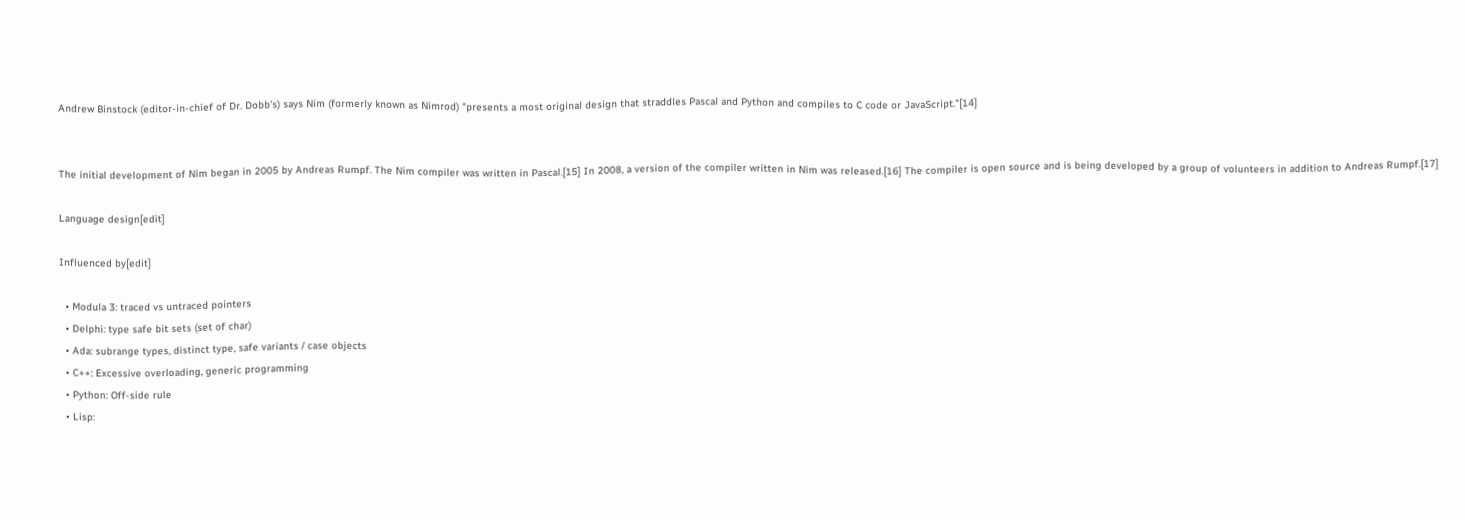Andrew Binstock (editor-in-chief of Dr. Dobb's) says Nim (formerly known as Nimrod) "presents a most original design that straddles Pascal and Python and compiles to C code or JavaScript."[14]


The initial development of Nim began in 2005 by Andreas Rumpf. The Nim compiler was written in Pascal.[15] In 2008, a version of the compiler written in Nim was released.[16] The compiler is open source and is being developed by a group of volunteers in addition to Andreas Rumpf.[17]

Language design[edit]

Influenced by[edit]

  • Modula 3: traced vs untraced pointers
  • Delphi: type safe bit sets (set of char)
  • Ada: subrange types, distinct type, safe variants / case objects
  • C++: Excessive overloading, generic programming
  • Python: Off-side rule
  • Lisp: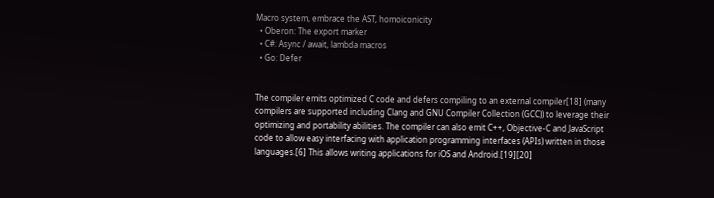Macro system, embrace the AST, homoiconicity
  • Oberon: The export marker
  • C#: Async / await, lambda macros
  • Go: Defer


The compiler emits optimized C code and defers compiling to an external compiler[18] (many compilers are supported including Clang and GNU Compiler Collection (GCC)) to leverage their optimizing and portability abilities. The compiler can also emit C++, Objective-C and JavaScript code to allow easy interfacing with application programming interfaces (APIs) written in those languages.[6] This allows writing applications for iOS and Android.[19][20]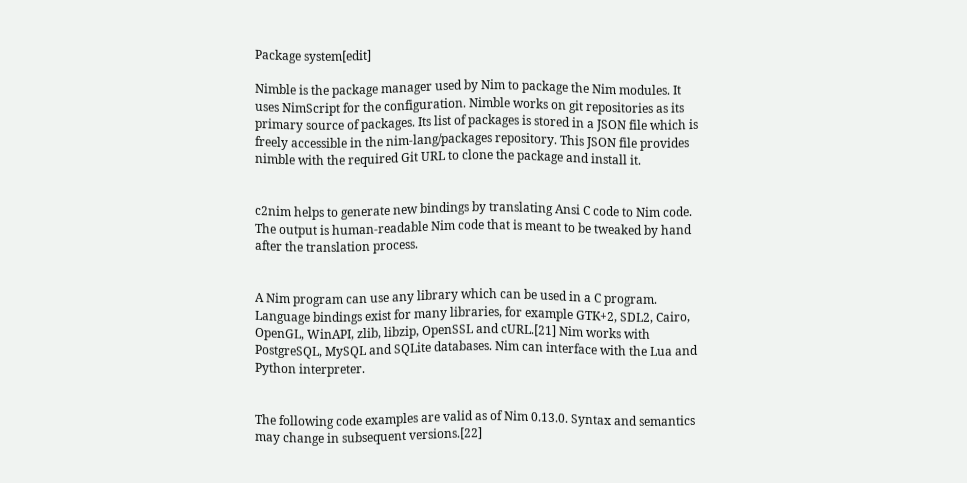Package system[edit]

Nimble is the package manager used by Nim to package the Nim modules. It uses NimScript for the configuration. Nimble works on git repositories as its primary source of packages. Its list of packages is stored in a JSON file which is freely accessible in the nim-lang/packages repository. This JSON file provides nimble with the required Git URL to clone the package and install it.


c2nim helps to generate new bindings by translating Ansi C code to Nim code. The output is human-readable Nim code that is meant to be tweaked by hand after the translation process.


A Nim program can use any library which can be used in a C program. Language bindings exist for many libraries, for example GTK+2, SDL2, Cairo, OpenGL, WinAPI, zlib, libzip, OpenSSL and cURL.[21] Nim works with PostgreSQL, MySQL and SQLite databases. Nim can interface with the Lua and Python interpreter.


The following code examples are valid as of Nim 0.13.0. Syntax and semantics may change in subsequent versions.[22]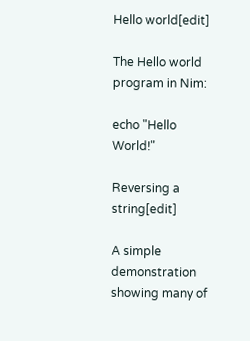Hello world[edit]

The Hello world program in Nim:

echo "Hello World!"

Reversing a string[edit]

A simple demonstration showing many of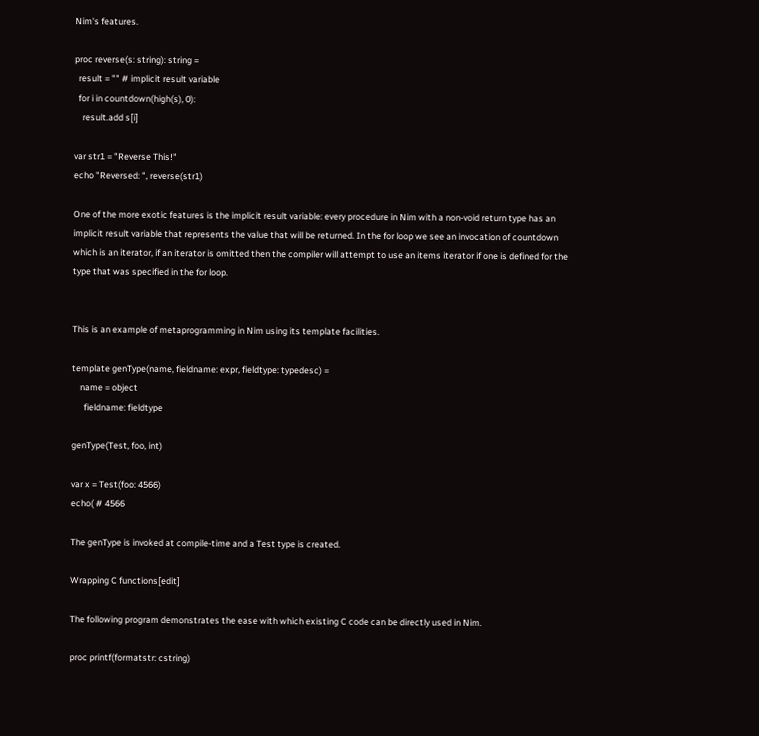Nim's features.

proc reverse(s: string): string =
  result = "" # implicit result variable
  for i in countdown(high(s), 0):
    result.add s[i]

var str1 = "Reverse This!"
echo "Reversed: ", reverse(str1)

One of the more exotic features is the implicit result variable: every procedure in Nim with a non-void return type has an implicit result variable that represents the value that will be returned. In the for loop we see an invocation of countdown which is an iterator, if an iterator is omitted then the compiler will attempt to use an items iterator if one is defined for the type that was specified in the for loop.


This is an example of metaprogramming in Nim using its template facilities.

template genType(name, fieldname: expr, fieldtype: typedesc) =
    name = object
      fieldname: fieldtype

genType(Test, foo, int)

var x = Test(foo: 4566)
echo( # 4566

The genType is invoked at compile-time and a Test type is created.

Wrapping C functions[edit]

The following program demonstrates the ease with which existing C code can be directly used in Nim.

proc printf(formatstr: cstring)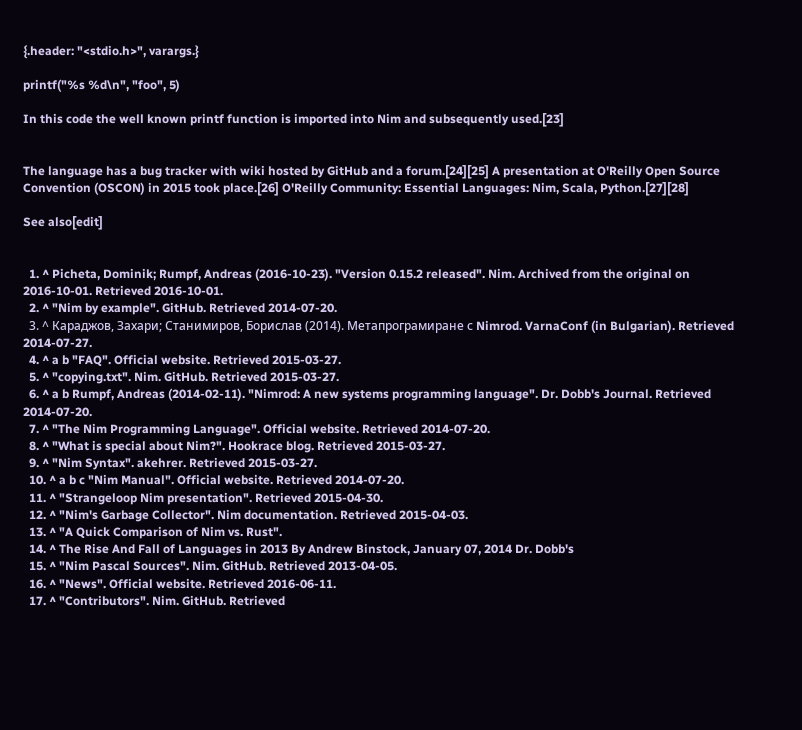{.header: "<stdio.h>", varargs.}

printf("%s %d\n", "foo", 5)

In this code the well known printf function is imported into Nim and subsequently used.[23]


The language has a bug tracker with wiki hosted by GitHub and a forum.[24][25] A presentation at O'Reilly Open Source Convention (OSCON) in 2015 took place.[26] O'Reilly Community: Essential Languages: Nim, Scala, Python.[27][28]

See also[edit]


  1. ^ Picheta, Dominik; Rumpf, Andreas (2016-10-23). "Version 0.15.2 released". Nim. Archived from the original on 2016-10-01. Retrieved 2016-10-01.
  2. ^ "Nim by example". GitHub. Retrieved 2014-07-20.
  3. ^ Караджов, Захари; Станимиров, Борислав (2014). Метапрограмиране с Nimrod. VarnaConf (in Bulgarian). Retrieved 2014-07-27.
  4. ^ a b "FAQ". Official website. Retrieved 2015-03-27.
  5. ^ "copying.txt". Nim. GitHub. Retrieved 2015-03-27.
  6. ^ a b Rumpf, Andreas (2014-02-11). "Nimrod: A new systems programming language". Dr. Dobb's Journal. Retrieved 2014-07-20.
  7. ^ "The Nim Programming Language". Official website. Retrieved 2014-07-20.
  8. ^ "What is special about Nim?". Hookrace blog. Retrieved 2015-03-27.
  9. ^ "Nim Syntax". akehrer. Retrieved 2015-03-27.
  10. ^ a b c "Nim Manual". Official website. Retrieved 2014-07-20.
  11. ^ "Strangeloop Nim presentation". Retrieved 2015-04-30.
  12. ^ "Nim's Garbage Collector". Nim documentation. Retrieved 2015-04-03.
  13. ^ "A Quick Comparison of Nim vs. Rust".
  14. ^ The Rise And Fall of Languages in 2013 By Andrew Binstock, January 07, 2014 Dr. Dobb's
  15. ^ "Nim Pascal Sources". Nim. GitHub. Retrieved 2013-04-05.
  16. ^ "News". Official website. Retrieved 2016-06-11.
  17. ^ "Contributors". Nim. GitHub. Retrieved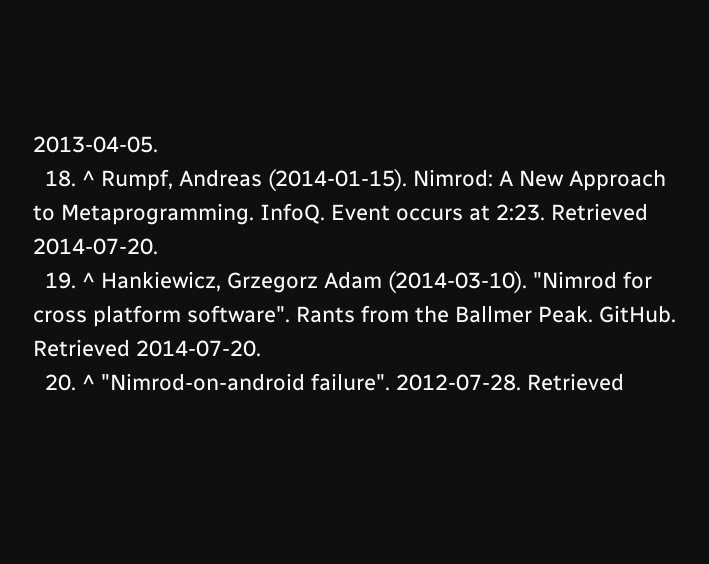2013-04-05.
  18. ^ Rumpf, Andreas (2014-01-15). Nimrod: A New Approach to Metaprogramming. InfoQ. Event occurs at 2:23. Retrieved 2014-07-20.
  19. ^ Hankiewicz, Grzegorz Adam (2014-03-10). "Nimrod for cross platform software". Rants from the Ballmer Peak. GitHub. Retrieved 2014-07-20.
  20. ^ "Nimrod-on-android failure". 2012-07-28. Retrieved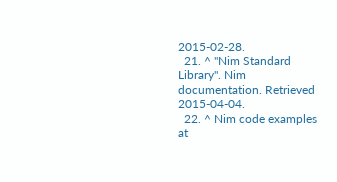2015-02-28.
  21. ^ "Nim Standard Library". Nim documentation. Retrieved 2015-04-04.
  22. ^ Nim code examples at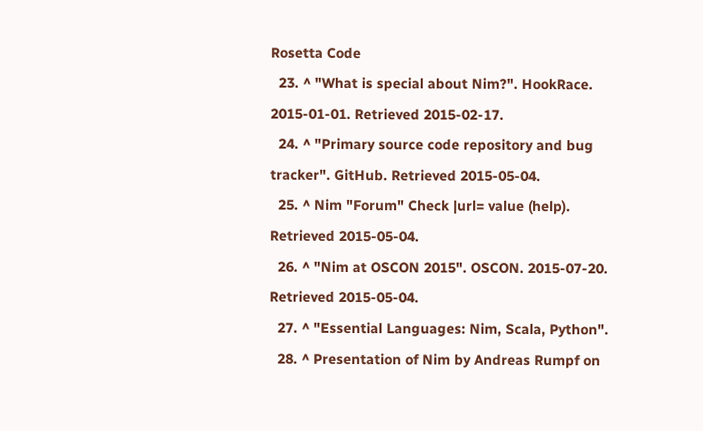Rosetta Code
  23. ^ "What is special about Nim?". HookRace. 2015-01-01. Retrieved 2015-02-17.
  24. ^ "Primary source code repository and bug tracker". GitHub. Retrieved 2015-05-04.
  25. ^ Nim "Forum" Check |url= value (help). Retrieved 2015-05-04.
  26. ^ "Nim at OSCON 2015". OSCON. 2015-07-20. Retrieved 2015-05-04.
  27. ^ "Essential Languages: Nim, Scala, Python".
  28. ^ Presentation of Nim by Andreas Rumpf on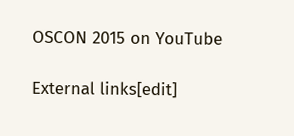OSCON 2015 on YouTube

External links[edit]